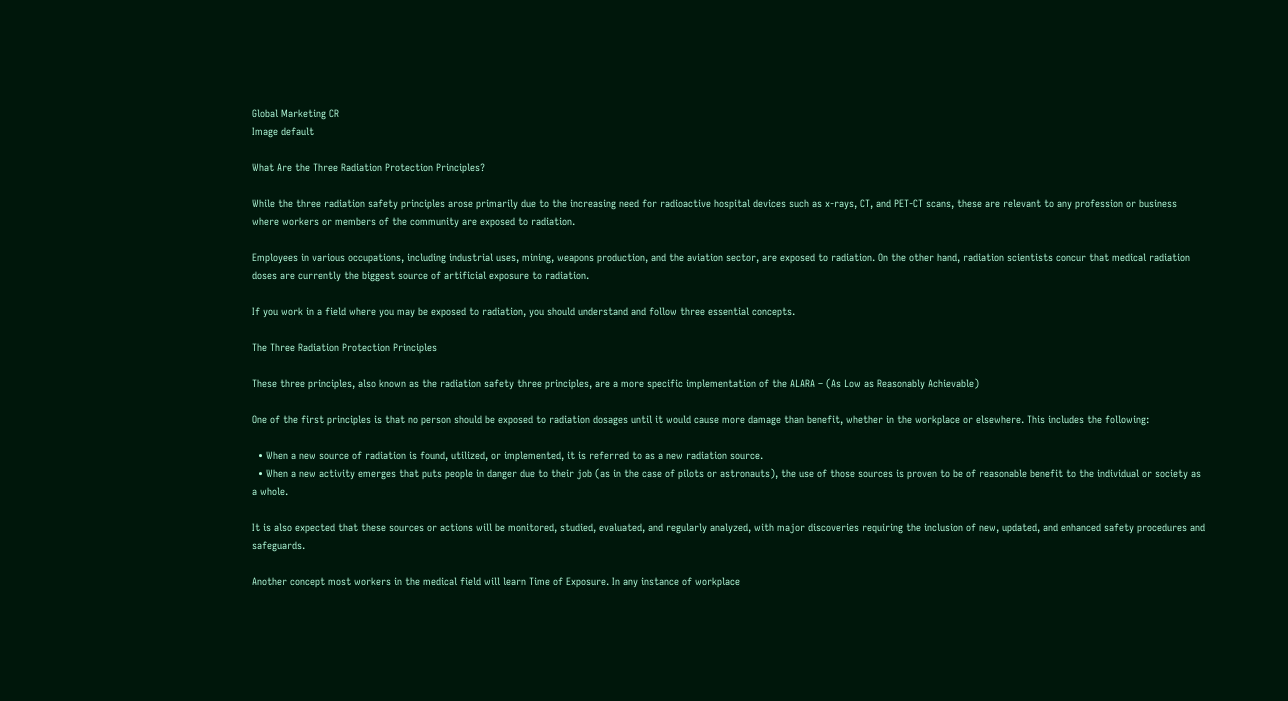Global Marketing CR
Image default

What Are the Three Radiation Protection Principles?

While the three radiation safety principles arose primarily due to the increasing need for radioactive hospital devices such as x-rays, CT, and PET-CT scans, these are relevant to any profession or business where workers or members of the community are exposed to radiation.

Employees in various occupations, including industrial uses, mining, weapons production, and the aviation sector, are exposed to radiation. On the other hand, radiation scientists concur that medical radiation doses are currently the biggest source of artificial exposure to radiation.

If you work in a field where you may be exposed to radiation, you should understand and follow three essential concepts.

The Three Radiation Protection Principles

These three principles, also known as the radiation safety three principles, are a more specific implementation of the ALARA – (As Low as Reasonably Achievable)

One of the first principles is that no person should be exposed to radiation dosages until it would cause more damage than benefit, whether in the workplace or elsewhere. This includes the following:

  • When a new source of radiation is found, utilized, or implemented, it is referred to as a new radiation source.
  • When a new activity emerges that puts people in danger due to their job (as in the case of pilots or astronauts), the use of those sources is proven to be of reasonable benefit to the individual or society as a whole.

It is also expected that these sources or actions will be monitored, studied, evaluated, and regularly analyzed, with major discoveries requiring the inclusion of new, updated, and enhanced safety procedures and safeguards.

Another concept most workers in the medical field will learn Time of Exposure. In any instance of workplace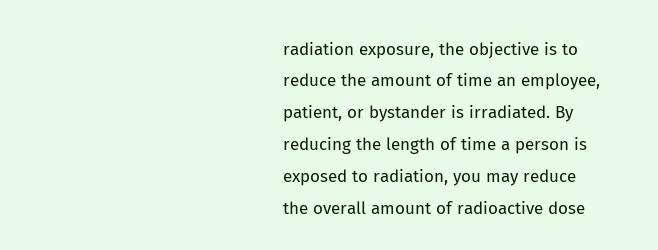radiation exposure, the objective is to reduce the amount of time an employee, patient, or bystander is irradiated. By reducing the length of time a person is exposed to radiation, you may reduce the overall amount of radioactive dose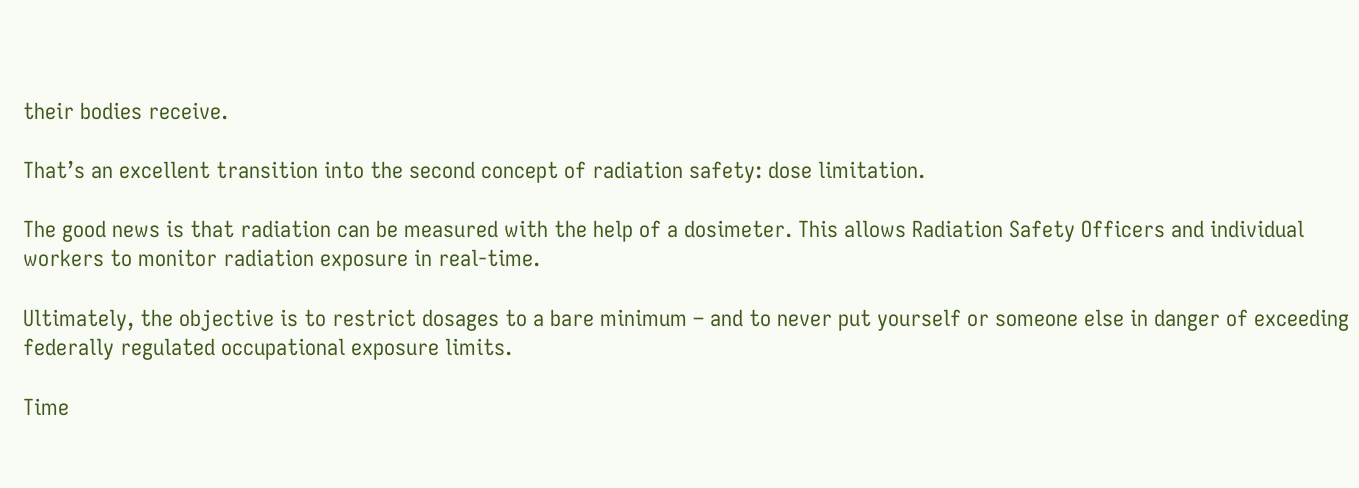their bodies receive.

That’s an excellent transition into the second concept of radiation safety: dose limitation.

The good news is that radiation can be measured with the help of a dosimeter. This allows Radiation Safety Officers and individual workers to monitor radiation exposure in real-time.

Ultimately, the objective is to restrict dosages to a bare minimum – and to never put yourself or someone else in danger of exceeding federally regulated occupational exposure limits.

Time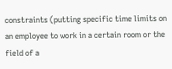constraints (putting specific time limits on an employee to work in a certain room or the field of a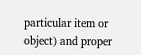particular item or object) and proper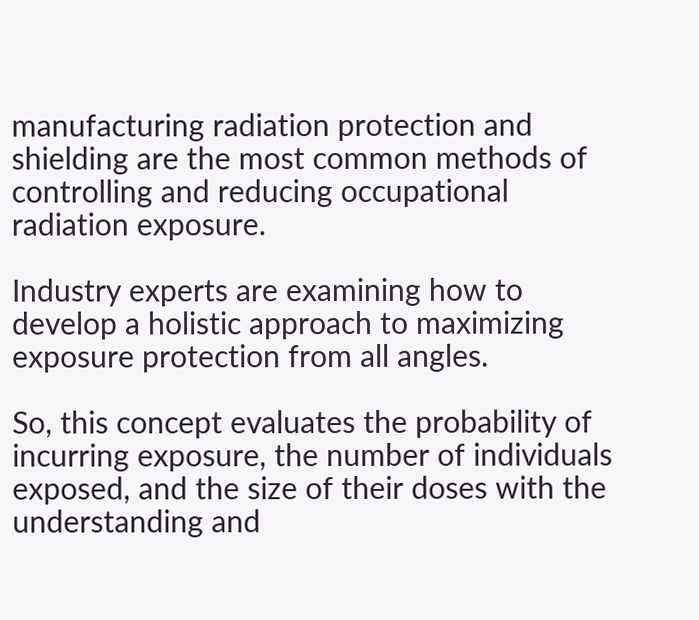manufacturing radiation protection and shielding are the most common methods of controlling and reducing occupational radiation exposure.

Industry experts are examining how to develop a holistic approach to maximizing exposure protection from all angles.

So, this concept evaluates the probability of incurring exposure, the number of individuals exposed, and the size of their doses with the understanding and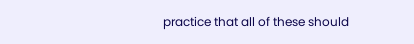practice that all of these should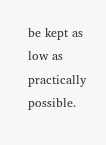be kept as low as practically possible.